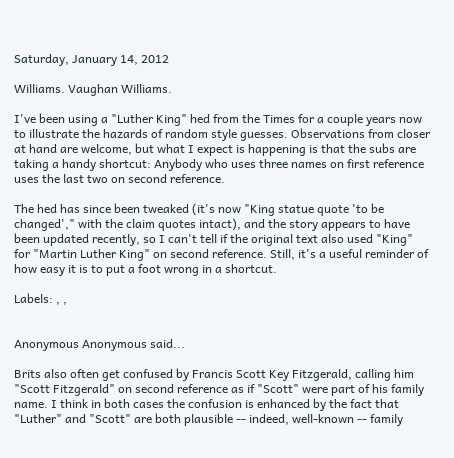Saturday, January 14, 2012

Williams. Vaughan Williams.

I've been using a "Luther King" hed from the Times for a couple years now to illustrate the hazards of random style guesses. Observations from closer at hand are welcome, but what I expect is happening is that the subs are taking a handy shortcut: Anybody who uses three names on first reference uses the last two on second reference.

The hed has since been tweaked (it's now "King statue quote 'to be changed'," with the claim quotes intact), and the story appears to have been updated recently, so I can't tell if the original text also used "King" for "Martin Luther King" on second reference. Still, it's a useful reminder of how easy it is to put a foot wrong in a shortcut.

Labels: , ,


Anonymous Anonymous said...

Brits also often get confused by Francis Scott Key Fitzgerald, calling him "Scott Fitzgerald" on second reference as if "Scott" were part of his family name. I think in both cases the confusion is enhanced by the fact that "Luther" and "Scott" are both plausible -- indeed, well-known -- family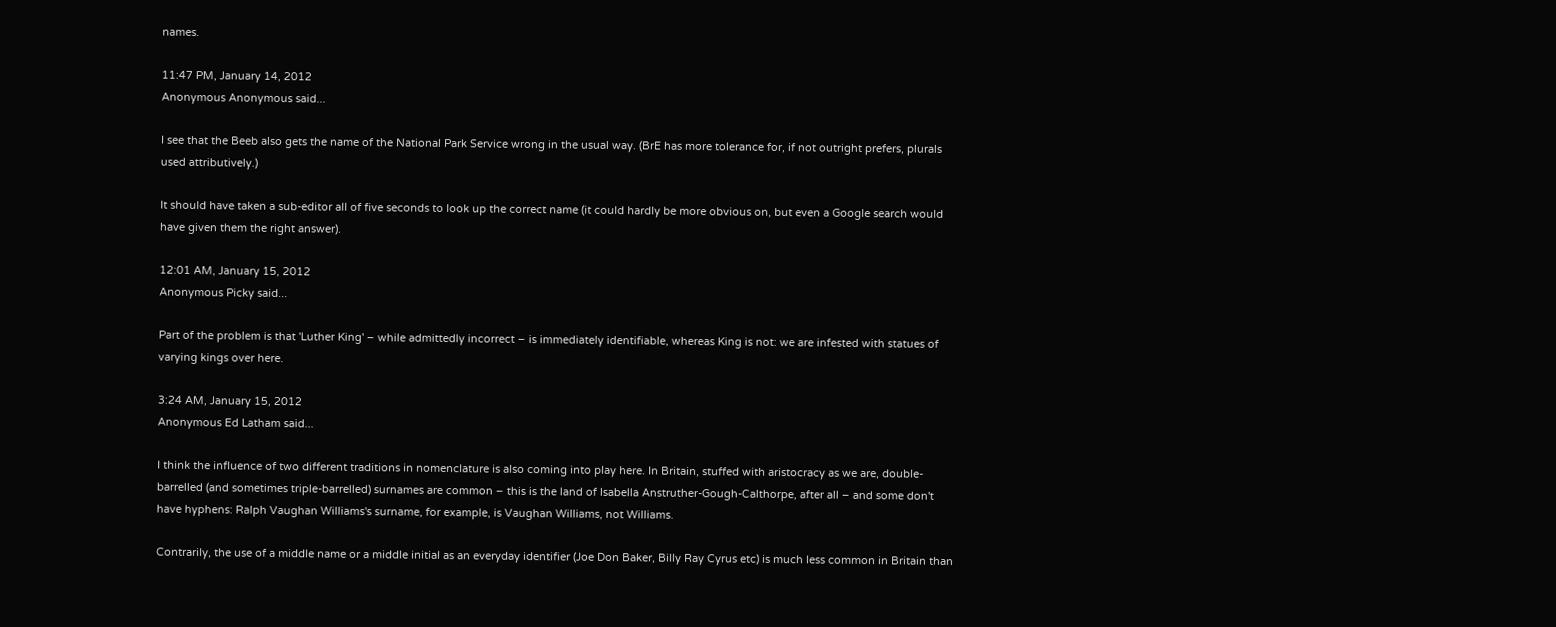names.

11:47 PM, January 14, 2012
Anonymous Anonymous said...

I see that the Beeb also gets the name of the National Park Service wrong in the usual way. (BrE has more tolerance for, if not outright prefers, plurals used attributively.)

It should have taken a sub-editor all of five seconds to look up the correct name (it could hardly be more obvious on, but even a Google search would have given them the right answer).

12:01 AM, January 15, 2012
Anonymous Picky said...

Part of the problem is that 'Luther King' – while admittedly incorrect – is immediately identifiable, whereas King is not: we are infested with statues of varying kings over here.

3:24 AM, January 15, 2012
Anonymous Ed Latham said...

I think the influence of two different traditions in nomenclature is also coming into play here. In Britain, stuffed with aristocracy as we are, double-barrelled (and sometimes triple-barrelled) surnames are common – this is the land of Isabella Anstruther-Gough-Calthorpe, after all – and some don't have hyphens: Ralph Vaughan Williams's surname, for example, is Vaughan Williams, not Williams.

Contrarily, the use of a middle name or a middle initial as an everyday identifier (Joe Don Baker, Billy Ray Cyrus etc) is much less common in Britain than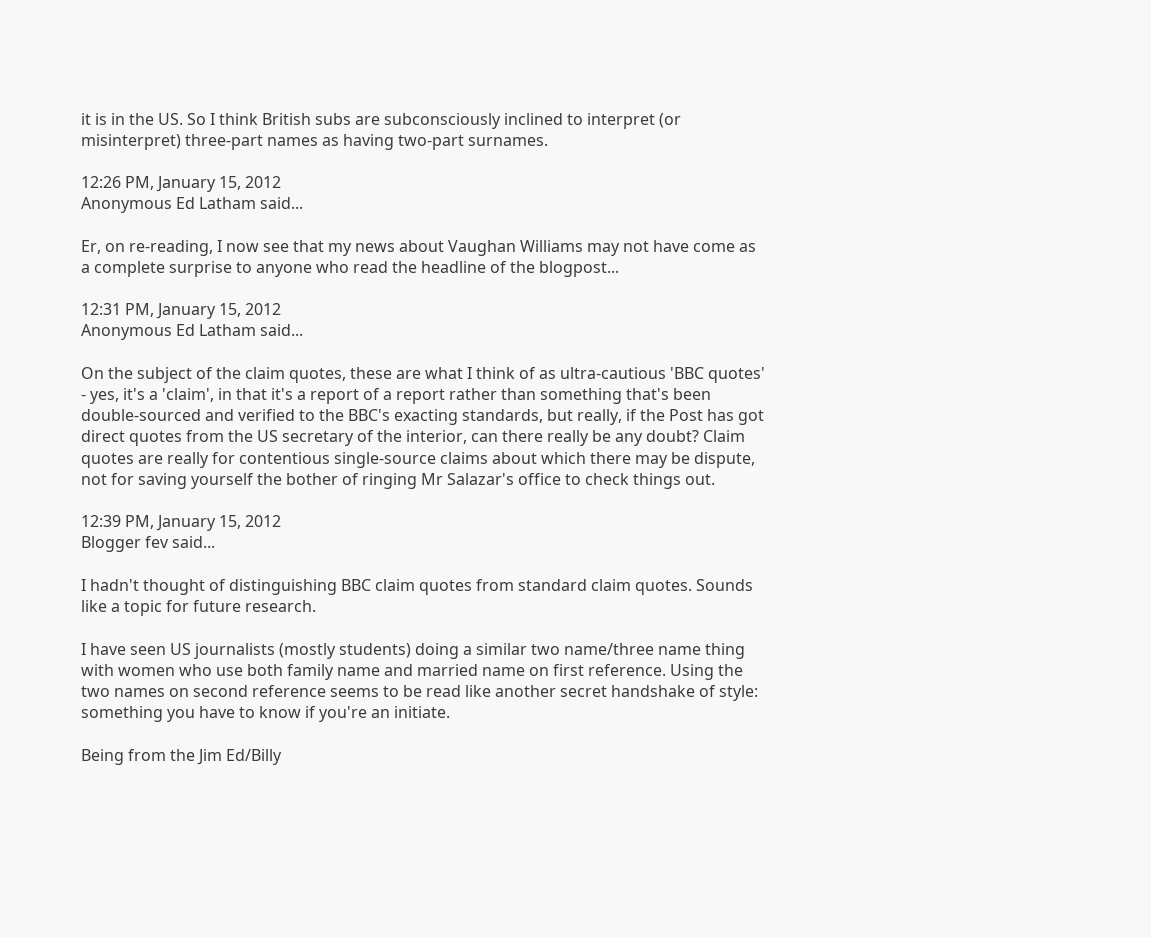it is in the US. So I think British subs are subconsciously inclined to interpret (or misinterpret) three-part names as having two-part surnames.

12:26 PM, January 15, 2012
Anonymous Ed Latham said...

Er, on re-reading, I now see that my news about Vaughan Williams may not have come as a complete surprise to anyone who read the headline of the blogpost...

12:31 PM, January 15, 2012
Anonymous Ed Latham said...

On the subject of the claim quotes, these are what I think of as ultra-cautious 'BBC quotes' - yes, it's a 'claim', in that it's a report of a report rather than something that's been double-sourced and verified to the BBC's exacting standards, but really, if the Post has got direct quotes from the US secretary of the interior, can there really be any doubt? Claim quotes are really for contentious single-source claims about which there may be dispute, not for saving yourself the bother of ringing Mr Salazar's office to check things out.

12:39 PM, January 15, 2012
Blogger fev said...

I hadn't thought of distinguishing BBC claim quotes from standard claim quotes. Sounds like a topic for future research.

I have seen US journalists (mostly students) doing a similar two name/three name thing with women who use both family name and married name on first reference. Using the two names on second reference seems to be read like another secret handshake of style: something you have to know if you're an initiate.

Being from the Jim Ed/Billy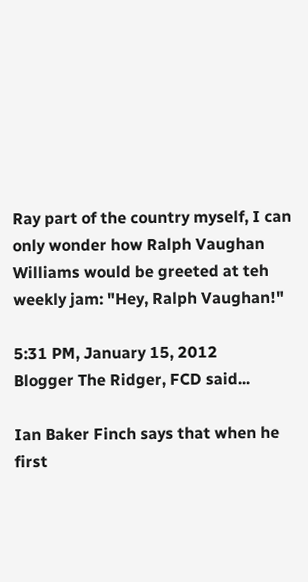Ray part of the country myself, I can only wonder how Ralph Vaughan Williams would be greeted at teh weekly jam: "Hey, Ralph Vaughan!"

5:31 PM, January 15, 2012
Blogger The Ridger, FCD said...

Ian Baker Finch says that when he first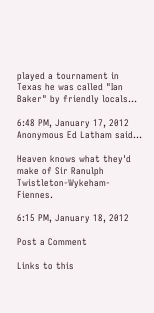played a tournament in Texas he was called "Ian Baker" by friendly locals...

6:48 PM, January 17, 2012
Anonymous Ed Latham said...

Heaven knows what they'd make of Sir Ranulph Twistleton-Wykeham-Fiennes.

6:15 PM, January 18, 2012

Post a Comment

Links to this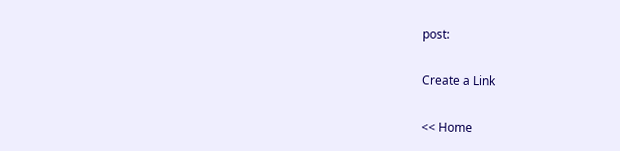post:

Create a Link

<< Home